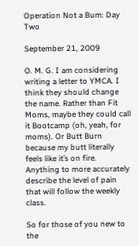Operation Not a Bum: Day Two

September 21, 2009

O. M. G. I am considering writing a letter to YMCA. I think they should change the name. Rather than Fit Moms, maybe they could call it Bootcamp (oh, yeah, for moms). Or Butt Burn because my butt literally feels like it’s on fire. Anything to more accurately describe the level of pain that will follow the weekly class.

So for those of you new to the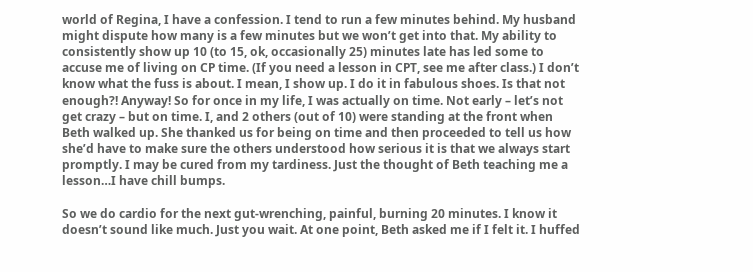world of Regina, I have a confession. I tend to run a few minutes behind. My husband might dispute how many is a few minutes but we won’t get into that. My ability to consistently show up 10 (to 15, ok, occasionally 25) minutes late has led some to accuse me of living on CP time. (If you need a lesson in CPT, see me after class.) I don’t know what the fuss is about. I mean, I show up. I do it in fabulous shoes. Is that not enough?! Anyway! So for once in my life, I was actually on time. Not early – let’s not get crazy – but on time. I, and 2 others (out of 10) were standing at the front when Beth walked up. She thanked us for being on time and then proceeded to tell us how she’d have to make sure the others understood how serious it is that we always start promptly. I may be cured from my tardiness. Just the thought of Beth teaching me a lesson…I have chill bumps.

So we do cardio for the next gut-wrenching, painful, burning 20 minutes. I know it doesn’t sound like much. Just you wait. At one point, Beth asked me if I felt it. I huffed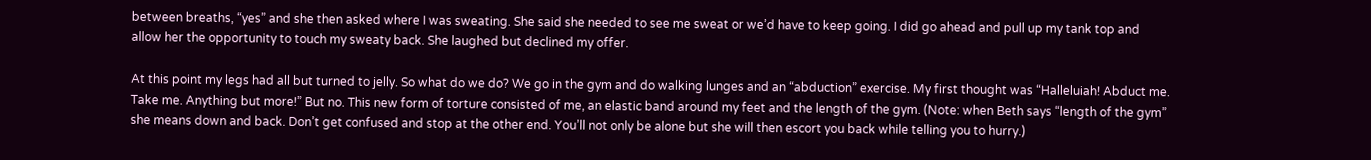between breaths, “yes” and she then asked where I was sweating. She said she needed to see me sweat or we’d have to keep going. I did go ahead and pull up my tank top and allow her the opportunity to touch my sweaty back. She laughed but declined my offer.

At this point my legs had all but turned to jelly. So what do we do? We go in the gym and do walking lunges and an “abduction” exercise. My first thought was “Halleluiah! Abduct me. Take me. Anything but more!” But no. This new form of torture consisted of me, an elastic band around my feet and the length of the gym. (Note: when Beth says “length of the gym” she means down and back. Don’t get confused and stop at the other end. You’ll not only be alone but she will then escort you back while telling you to hurry.)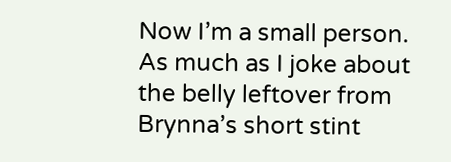Now I’m a small person. As much as I joke about the belly leftover from Brynna’s short stint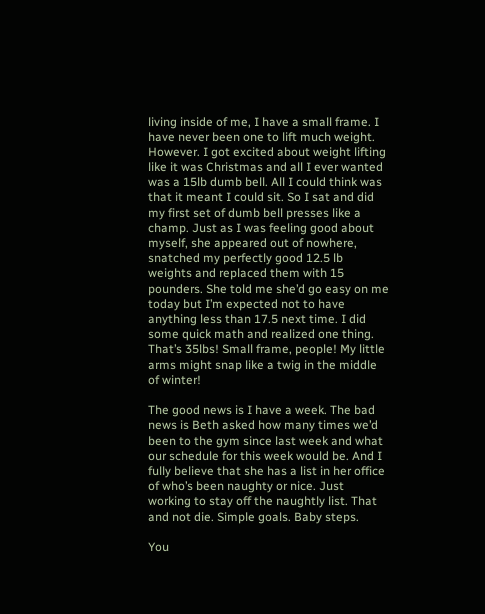living inside of me, I have a small frame. I have never been one to lift much weight. However. I got excited about weight lifting like it was Christmas and all I ever wanted was a 15lb dumb bell. All I could think was that it meant I could sit. So I sat and did my first set of dumb bell presses like a champ. Just as I was feeling good about myself, she appeared out of nowhere, snatched my perfectly good 12.5 lb weights and replaced them with 15 pounders. She told me she’d go easy on me today but I’m expected not to have anything less than 17.5 next time. I did some quick math and realized one thing. That’s 35lbs! Small frame, people! My little arms might snap like a twig in the middle of winter!

The good news is I have a week. The bad news is Beth asked how many times we’d been to the gym since last week and what our schedule for this week would be. And I fully believe that she has a list in her office of who’s been naughty or nice. Just working to stay off the naughtly list. That and not die. Simple goals. Baby steps.

You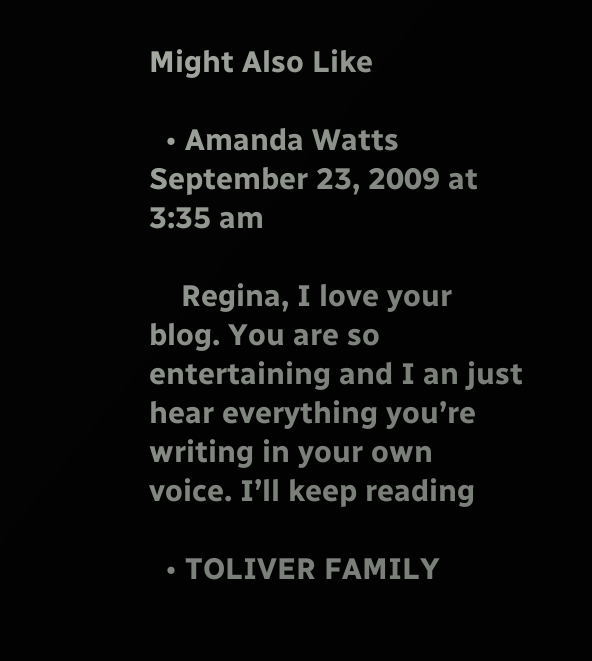Might Also Like

  • Amanda Watts September 23, 2009 at 3:35 am

    Regina, I love your blog. You are so entertaining and I an just hear everything you’re writing in your own voice. I’ll keep reading

  • TOLIVER FAMILY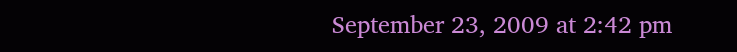September 23, 2009 at 2:42 pm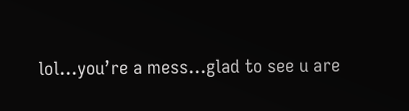lol…you’re a mess…glad to see u are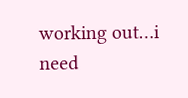working out…i need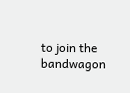to join the bandwagon